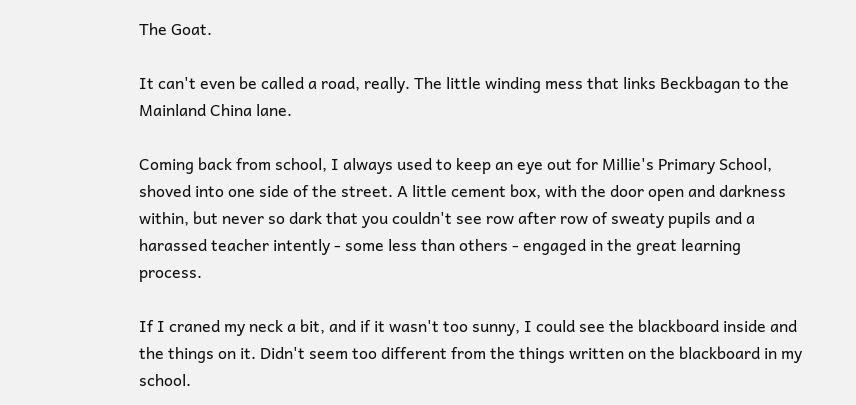The Goat.

It can't even be called a road, really. The little winding mess that links Beckbagan to the Mainland China lane.

Coming back from school, I always used to keep an eye out for Millie's Primary School, shoved into one side of the street. A little cement box, with the door open and darkness within, but never so dark that you couldn't see row after row of sweaty pupils and a harassed teacher intently - some less than others - engaged in the great learning process.

If I craned my neck a bit, and if it wasn't too sunny, I could see the blackboard inside and the things on it. Didn't seem too different from the things written on the blackboard in my school.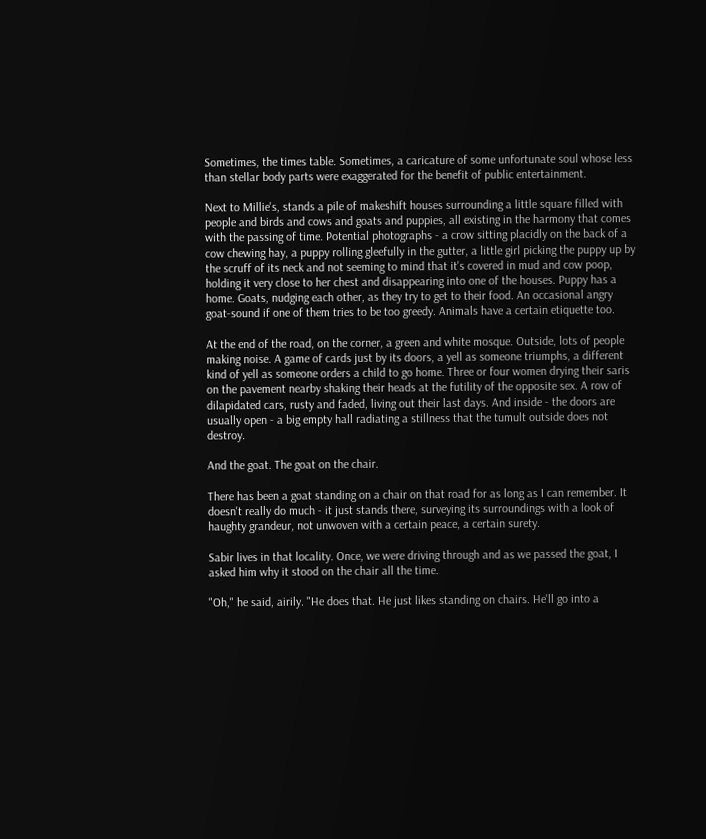Sometimes, the times table. Sometimes, a caricature of some unfortunate soul whose less than stellar body parts were exaggerated for the benefit of public entertainment.

Next to Millie's, stands a pile of makeshift houses surrounding a little square filled with people and birds and cows and goats and puppies, all existing in the harmony that comes with the passing of time. Potential photographs - a crow sitting placidly on the back of a cow chewing hay, a puppy rolling gleefully in the gutter, a little girl picking the puppy up by the scruff of its neck and not seeming to mind that it's covered in mud and cow poop, holding it very close to her chest and disappearing into one of the houses. Puppy has a home. Goats, nudging each other, as they try to get to their food. An occasional angry goat-sound if one of them tries to be too greedy. Animals have a certain etiquette too.

At the end of the road, on the corner, a green and white mosque. Outside, lots of people making noise. A game of cards just by its doors, a yell as someone triumphs, a different kind of yell as someone orders a child to go home. Three or four women drying their saris on the pavement nearby shaking their heads at the futility of the opposite sex. A row of dilapidated cars, rusty and faded, living out their last days. And inside - the doors are usually open - a big empty hall radiating a stillness that the tumult outside does not destroy.

And the goat. The goat on the chair.

There has been a goat standing on a chair on that road for as long as I can remember. It doesn't really do much - it just stands there, surveying its surroundings with a look of haughty grandeur, not unwoven with a certain peace, a certain surety.

Sabir lives in that locality. Once, we were driving through and as we passed the goat, I asked him why it stood on the chair all the time.

"Oh," he said, airily. "He does that. He just likes standing on chairs. He'll go into a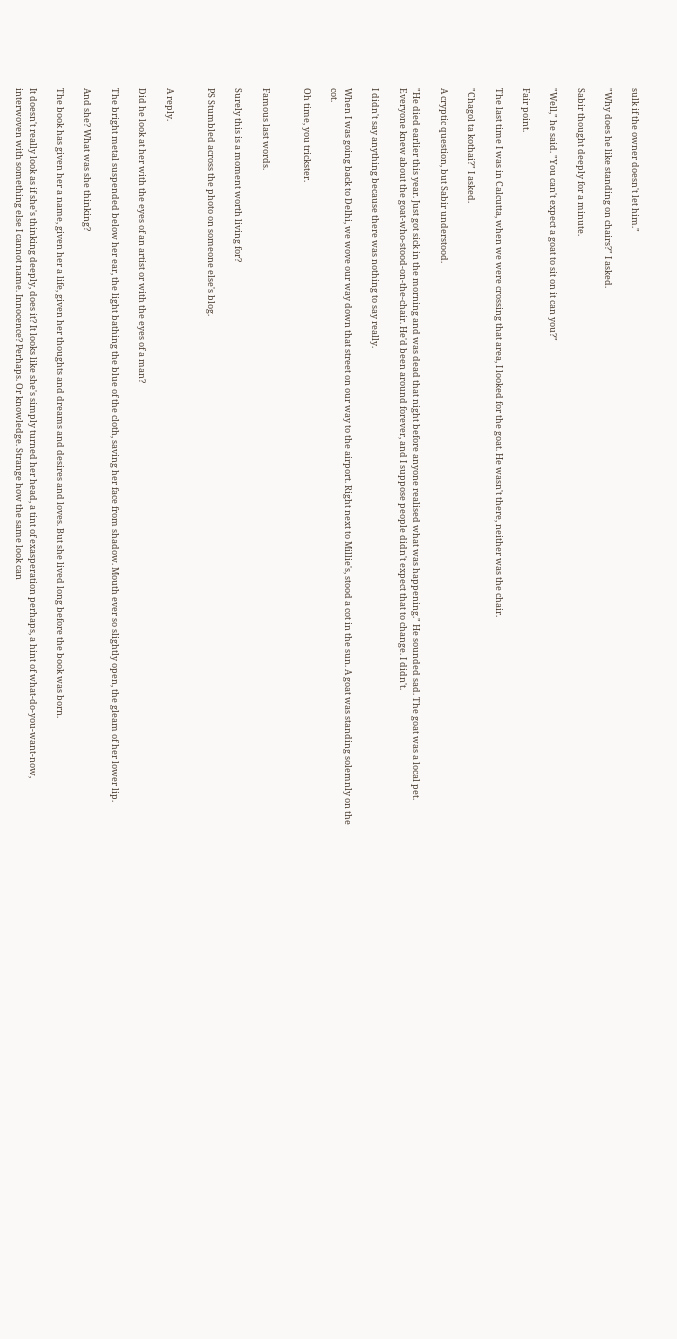sulk if the owner doesn't let him."

"Why does he like standing on chairs?" I asked.

Sabir thought deeply for a minute.

"Well," he said. "You can't expect a goat to sit on it can you?"

Fair point.

The last time I was in Calcutta, when we were crossing that area, I looked for the goat. He wasn't there, neither was the chair.

"Chagol ta kothai?" I asked.

A cryptic question, but Sabir understood.

"He died earlier this year. Just got sick in the morning and was dead that night before anyone realised what was happening." He sounded sad. The goat was a local pet. Everyone knew about the goat-who-stood-on-the-chair. He'd been around forever, and I suppose people didn't expect that to change. I didn't.

I didn't say anything because there was nothing to say really.

When I was going back to Delhi, we wove our way down that street on our way to the airport. Right next to Millie's, stood a cot in the sun. A goat was standing solemnly on the cot.

Oh time, you trickster.


Famous last words.

Surely this is a moment worth living for?

PS Stumbled across the photo on someone else's blog.


A reply.

Did he look at her with the eyes of an artist or with the eyes of a man?

The bright metal suspended below her ear, the light bathing the blue of the cloth, saving her face from shadow. Mouth ever so slightly open, the gleam of her lower lip.

And she? What was she thinking?

The book has given her a name, given her a life, given her thoughts and dreams and desires and loves. But she lived long before the book was born.

It doesn't really look as if she's thinking deeply, does it? It looks like she's simply turned her head, a tint of exasperation perhaps, a hint of what-do-you-want-now, interwoven with something else I cannot name. Innocence? Perhaps. Or knowledge. Strange how the same look can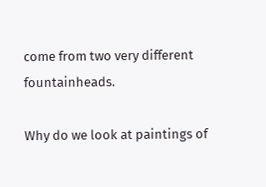come from two very different fountainheads.

Why do we look at paintings of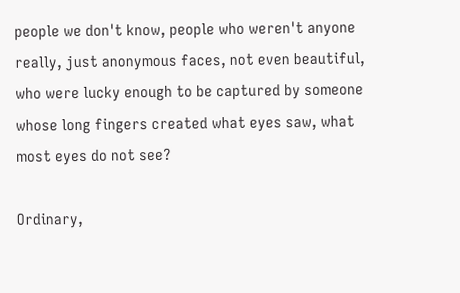people we don't know, people who weren't anyone really, just anonymous faces, not even beautiful, who were lucky enough to be captured by someone whose long fingers created what eyes saw, what most eyes do not see?

Ordinary,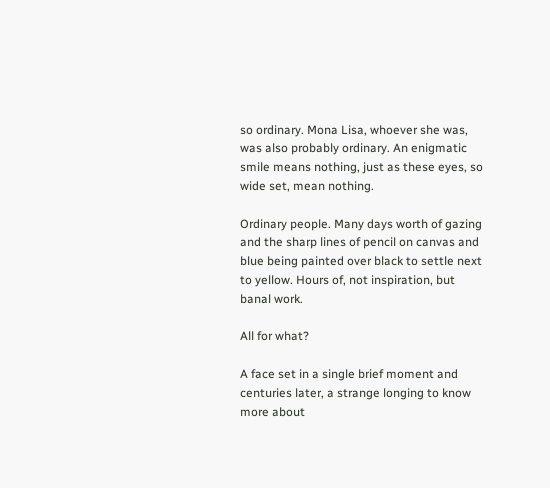so ordinary. Mona Lisa, whoever she was, was also probably ordinary. An enigmatic smile means nothing, just as these eyes, so wide set, mean nothing.

Ordinary people. Many days worth of gazing and the sharp lines of pencil on canvas and blue being painted over black to settle next to yellow. Hours of, not inspiration, but banal work.

All for what?

A face set in a single brief moment and centuries later, a strange longing to know more about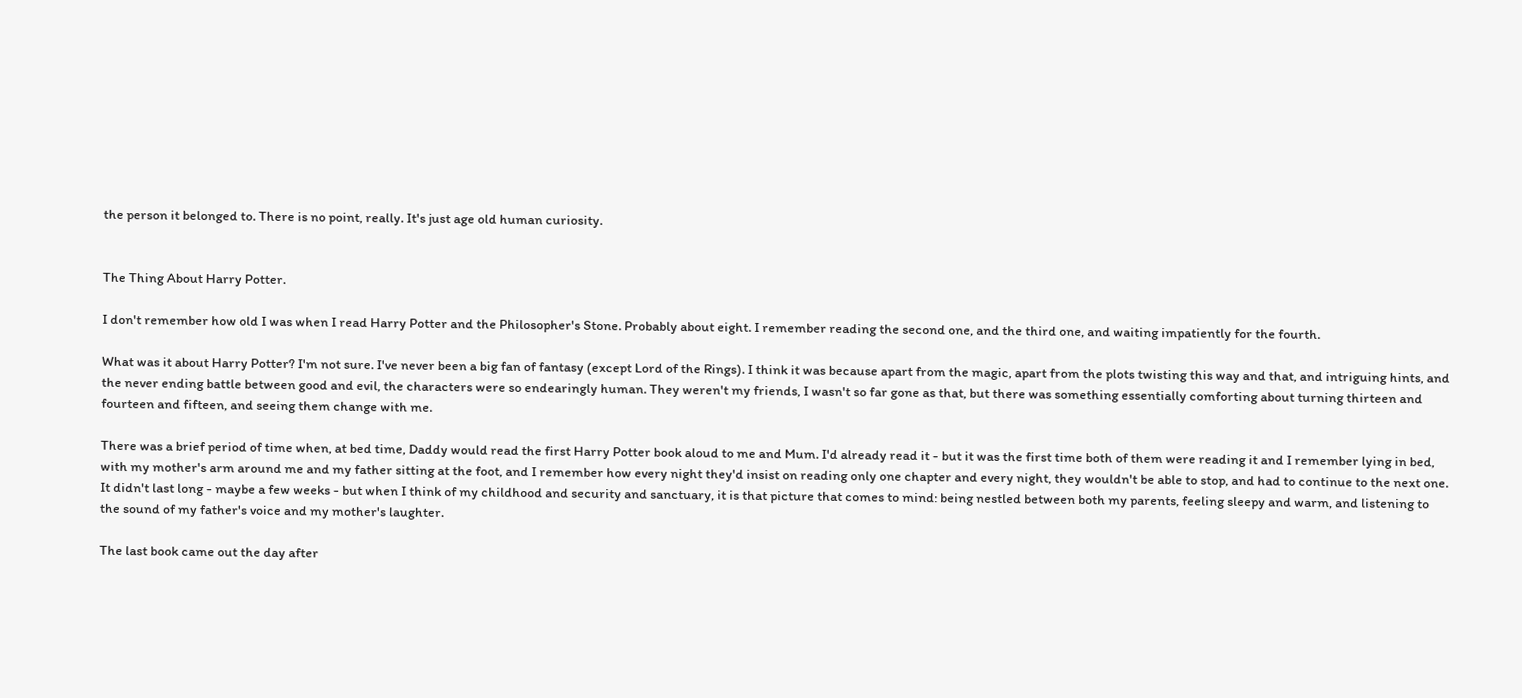the person it belonged to. There is no point, really. It's just age old human curiosity.


The Thing About Harry Potter.

I don't remember how old I was when I read Harry Potter and the Philosopher's Stone. Probably about eight. I remember reading the second one, and the third one, and waiting impatiently for the fourth.

What was it about Harry Potter? I'm not sure. I've never been a big fan of fantasy (except Lord of the Rings). I think it was because apart from the magic, apart from the plots twisting this way and that, and intriguing hints, and the never ending battle between good and evil, the characters were so endearingly human. They weren't my friends, I wasn't so far gone as that, but there was something essentially comforting about turning thirteen and fourteen and fifteen, and seeing them change with me.

There was a brief period of time when, at bed time, Daddy would read the first Harry Potter book aloud to me and Mum. I'd already read it - but it was the first time both of them were reading it and I remember lying in bed, with my mother's arm around me and my father sitting at the foot, and I remember how every night they'd insist on reading only one chapter and every night, they wouldn't be able to stop, and had to continue to the next one. It didn't last long - maybe a few weeks - but when I think of my childhood and security and sanctuary, it is that picture that comes to mind: being nestled between both my parents, feeling sleepy and warm, and listening to the sound of my father's voice and my mother's laughter.

The last book came out the day after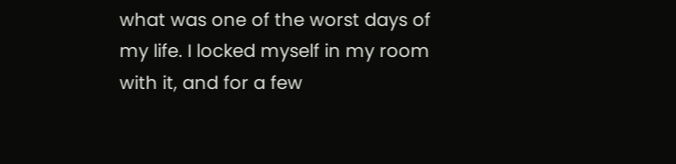what was one of the worst days of my life. I locked myself in my room with it, and for a few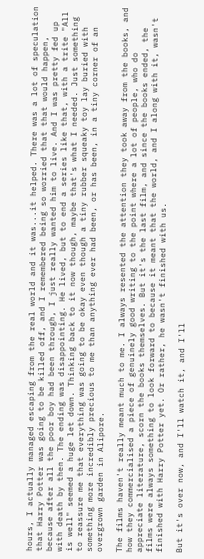hours, I actually managed escaping from the real world and it was...it helped. There was a lot of speculation that Harry Potter was going to be killed off, and I remembered being so worried that that would happen, because after all the poor boy had been through, I just really wanted him to live. And I was pretty fed up with death by then. The ending was disappointing. He lived, but to end a series like that, with a trite "All is well" seemed a huge let down. Thinking back to it now though, maybe that's what I needed. Just something to reassure me that everything was going to be okay even though a tiny rubber squeaky toy lay buried with something more incredibly precious to me than anything ever had been, or has been, in a tiny corner of an overgrown garden in Alipore.

The films haven't really meant much to me. I always resented the attention they took away from the books, and how they commercialised a piece of genuinely good writing to the point where a lot of people, who do appreciate literature, scorn the books themselves. But it's the last film, and since the books ended, the films were always something to look forward to because it meant that the world, and I along with it, wasn't finished with Harry Potter yet. Or rather, he wasn't finished with us.

But it's over now, and I'll watch it, and I'll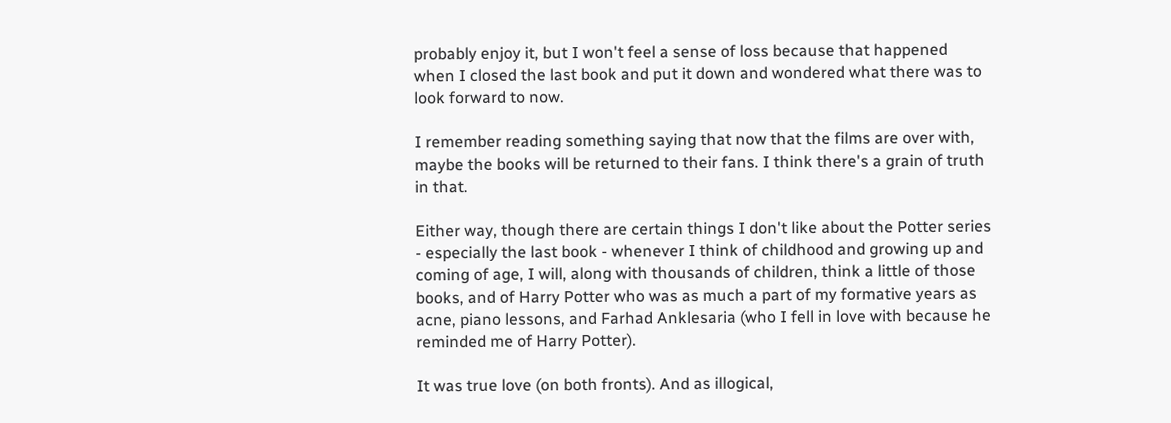probably enjoy it, but I won't feel a sense of loss because that happened when I closed the last book and put it down and wondered what there was to look forward to now.

I remember reading something saying that now that the films are over with, maybe the books will be returned to their fans. I think there's a grain of truth in that.

Either way, though there are certain things I don't like about the Potter series - especially the last book - whenever I think of childhood and growing up and coming of age, I will, along with thousands of children, think a little of those books, and of Harry Potter who was as much a part of my formative years as acne, piano lessons, and Farhad Anklesaria (who I fell in love with because he reminded me of Harry Potter).

It was true love (on both fronts). And as illogical,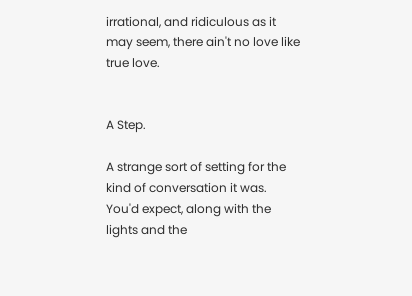irrational, and ridiculous as it may seem, there ain't no love like true love.


A Step.

A strange sort of setting for the kind of conversation it was. You'd expect, along with the lights and the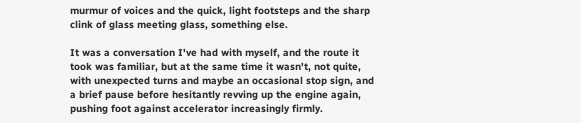murmur of voices and the quick, light footsteps and the sharp clink of glass meeting glass, something else.

It was a conversation I've had with myself, and the route it took was familiar, but at the same time it wasn't, not quite, with unexpected turns and maybe an occasional stop sign, and a brief pause before hesitantly revving up the engine again, pushing foot against accelerator increasingly firmly.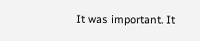It was important. It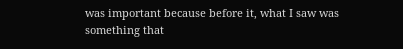was important because before it, what I saw was something that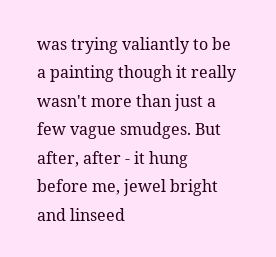was trying valiantly to be a painting though it really wasn't more than just a few vague smudges. But after, after - it hung before me, jewel bright and linseed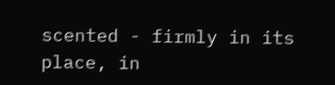scented - firmly in its place, in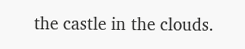the castle in the clouds.